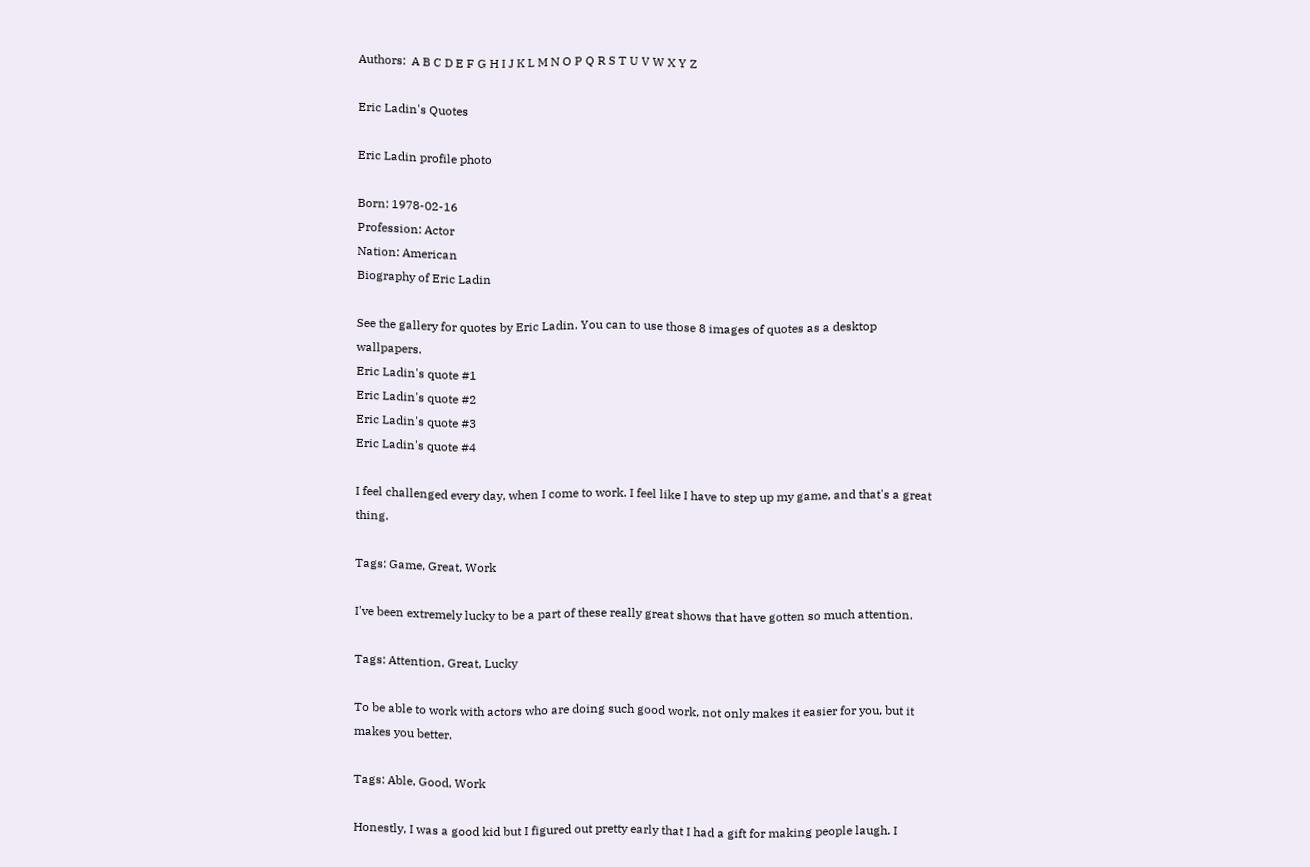Authors:  A B C D E F G H I J K L M N O P Q R S T U V W X Y Z

Eric Ladin's Quotes

Eric Ladin profile photo

Born: 1978-02-16
Profession: Actor
Nation: American
Biography of Eric Ladin

See the gallery for quotes by Eric Ladin. You can to use those 8 images of quotes as a desktop wallpapers.
Eric Ladin's quote #1
Eric Ladin's quote #2
Eric Ladin's quote #3
Eric Ladin's quote #4

I feel challenged every day, when I come to work. I feel like I have to step up my game, and that's a great thing.

Tags: Game, Great, Work

I've been extremely lucky to be a part of these really great shows that have gotten so much attention.

Tags: Attention, Great, Lucky

To be able to work with actors who are doing such good work, not only makes it easier for you, but it makes you better.

Tags: Able, Good, Work

Honestly, I was a good kid but I figured out pretty early that I had a gift for making people laugh. I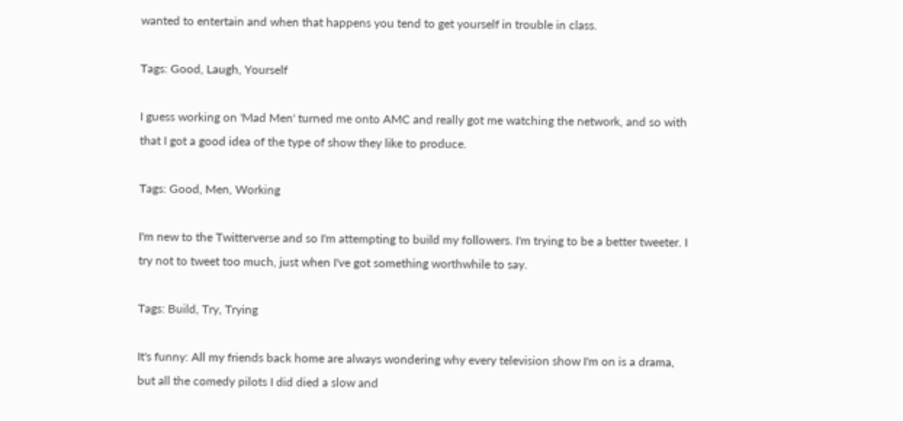wanted to entertain and when that happens you tend to get yourself in trouble in class.

Tags: Good, Laugh, Yourself

I guess working on 'Mad Men' turned me onto AMC and really got me watching the network, and so with that I got a good idea of the type of show they like to produce.

Tags: Good, Men, Working

I'm new to the Twitterverse and so I'm attempting to build my followers. I'm trying to be a better tweeter. I try not to tweet too much, just when I've got something worthwhile to say.

Tags: Build, Try, Trying

It's funny: All my friends back home are always wondering why every television show I'm on is a drama, but all the comedy pilots I did died a slow and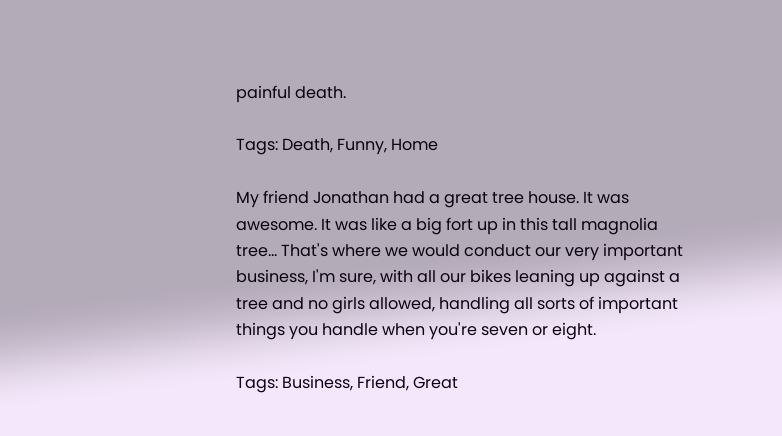painful death.

Tags: Death, Funny, Home

My friend Jonathan had a great tree house. It was awesome. It was like a big fort up in this tall magnolia tree... That's where we would conduct our very important business, I'm sure, with all our bikes leaning up against a tree and no girls allowed, handling all sorts of important things you handle when you're seven or eight.

Tags: Business, Friend, Great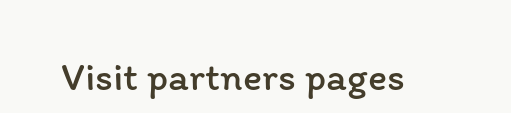Visit partners pages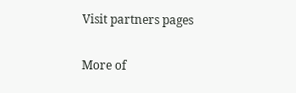Visit partners pages

More of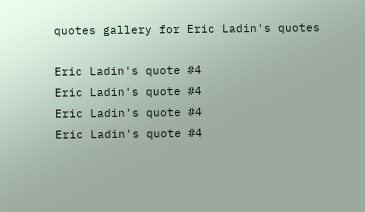quotes gallery for Eric Ladin's quotes

Eric Ladin's quote #4
Eric Ladin's quote #4
Eric Ladin's quote #4
Eric Ladin's quote #4